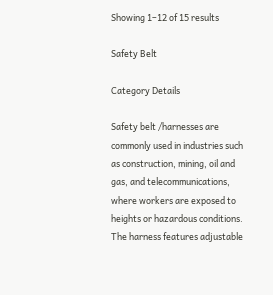Showing 1–12 of 15 results

Safety Belt

Category Details

Safety belt /harnesses are commonly used in industries such as construction, mining, oil and gas, and telecommunications, where workers are exposed to heights or hazardous conditions. The harness features adjustable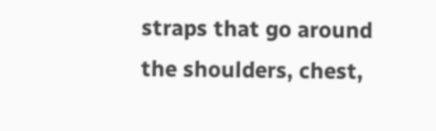straps that go around the shoulders, chest,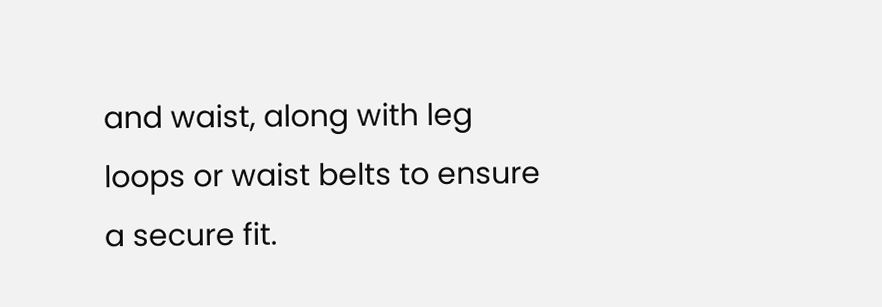and waist, along with leg loops or waist belts to ensure a secure fit.